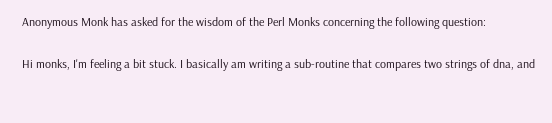Anonymous Monk has asked for the wisdom of the Perl Monks concerning the following question:

Hi monks, I'm feeling a bit stuck. I basically am writing a sub-routine that compares two strings of dna, and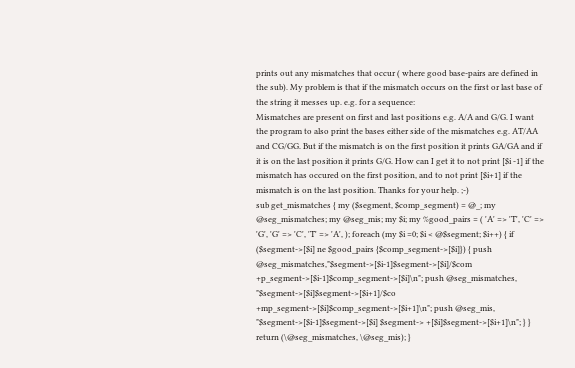prints out any mismatches that occur ( where good base-pairs are defined in the sub). My problem is that if the mismatch occurs on the first or last base of the string it messes up. e.g. for a sequence:
Mismatches are present on first and last positions e.g. A/A and G/G. I want the program to also print the bases either side of the mismatches e.g. AT/AA and CG/GG. But if the mismatch is on the first position it prints GA/GA and if it is on the last position it prints G/G. How can I get it to not print [$i -1] if the mismatch has occured on the first position, and to not print [$i+1] if the mismatch is on the last position. Thanks for your help. ;-)
sub get_mismatches { my ($segment, $comp_segment) = @_; my @seg_mismatches; my @seg_mis; my $i; my %good_pairs = ( 'A' => 'T', 'C' => 'G', 'G' => 'C', 'T' => 'A', ); foreach (my $i =0; $i < @$segment; $i++) { if ($segment->[$i] ne $good_pairs {$comp_segment->[$i]}) { push @seg_mismatches,"$segment->[$i-1]$segment->[$i]/$com +p_segment->[$i-1]$comp_segment->[$i]\n"; push @seg_mismatches, "$segment->[$i]$segment->[$i+1]/$co +mp_segment->[$i]$comp_segment->[$i+1]\n"; push @seg_mis, "$segment->[$i-1]$segment->[$i] $segment-> +[$i]$segment->[$i+1]\n"; } } return (\@seg_mismatches, \@seg_mis); }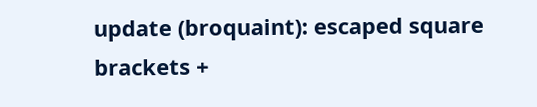update (broquaint): escaped square brackets +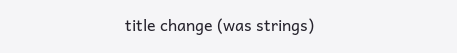title change (was strings)